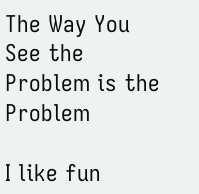The Way You See the Problem is the Problem

I like fun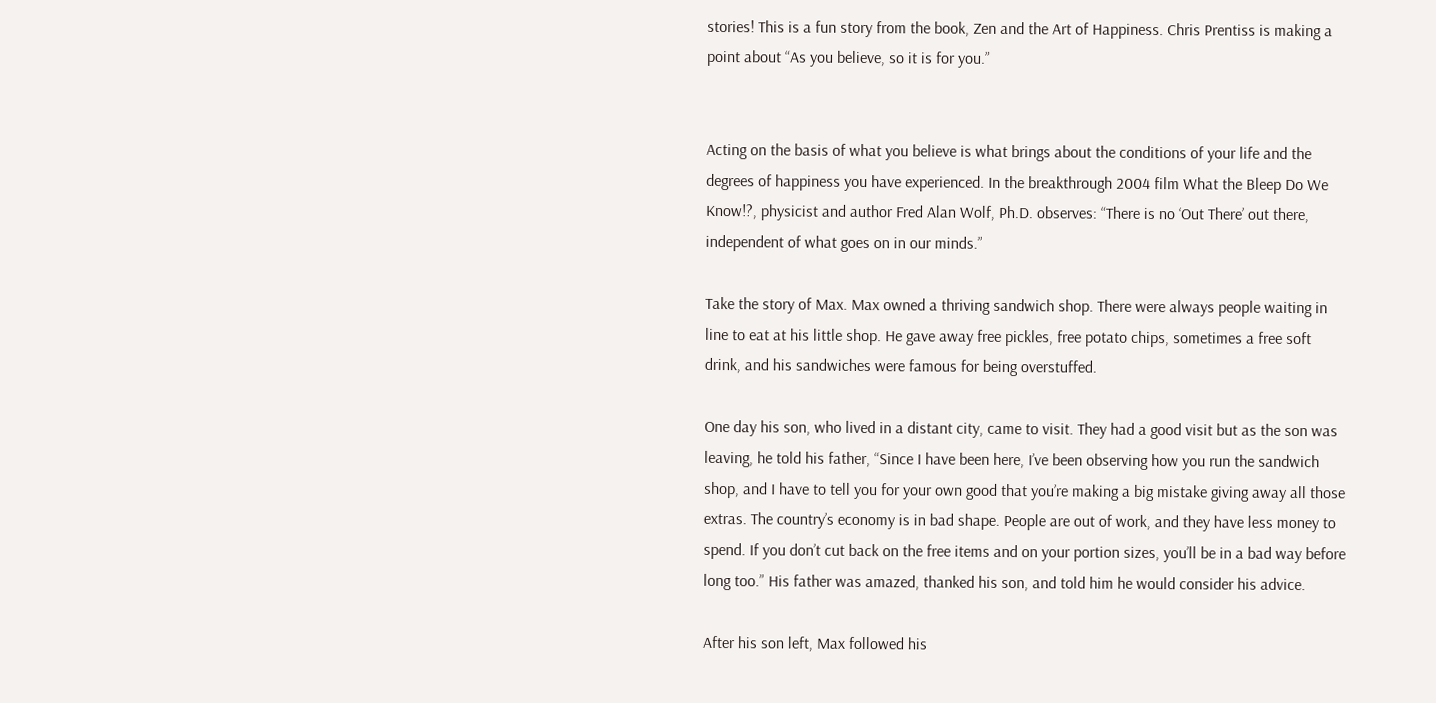stories! This is a fun story from the book, Zen and the Art of Happiness. Chris Prentiss is making a point about “As you believe, so it is for you.”


Acting on the basis of what you believe is what brings about the conditions of your life and the degrees of happiness you have experienced. In the breakthrough 2004 film What the Bleep Do We Know!?, physicist and author Fred Alan Wolf, Ph.D. observes: “There is no ‘Out There’ out there, independent of what goes on in our minds.”

Take the story of Max. Max owned a thriving sandwich shop. There were always people waiting in line to eat at his little shop. He gave away free pickles, free potato chips, sometimes a free soft drink, and his sandwiches were famous for being overstuffed.

One day his son, who lived in a distant city, came to visit. They had a good visit but as the son was leaving, he told his father, “Since I have been here, I’ve been observing how you run the sandwich shop, and I have to tell you for your own good that you’re making a big mistake giving away all those extras. The country’s economy is in bad shape. People are out of work, and they have less money to spend. If you don’t cut back on the free items and on your portion sizes, you’ll be in a bad way before long too.” His father was amazed, thanked his son, and told him he would consider his advice.

After his son left, Max followed his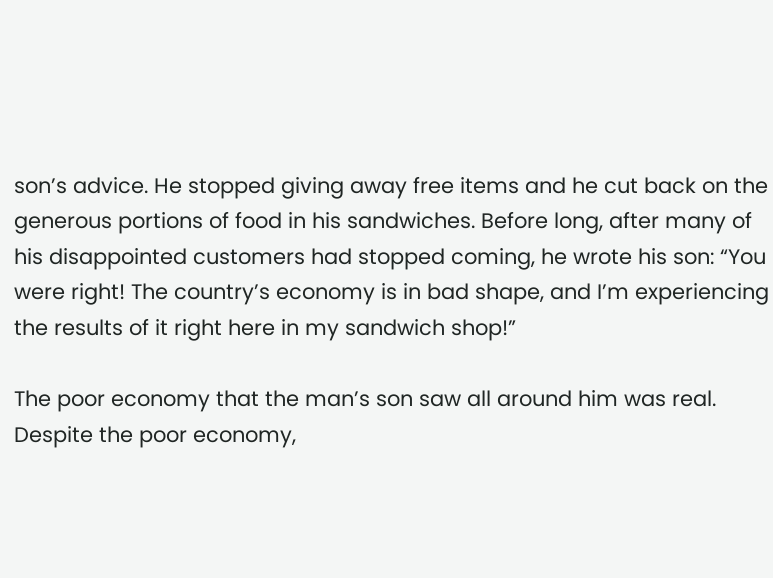son’s advice. He stopped giving away free items and he cut back on the generous portions of food in his sandwiches. Before long, after many of his disappointed customers had stopped coming, he wrote his son: “You were right! The country’s economy is in bad shape, and I’m experiencing the results of it right here in my sandwich shop!”

The poor economy that the man’s son saw all around him was real. Despite the poor economy,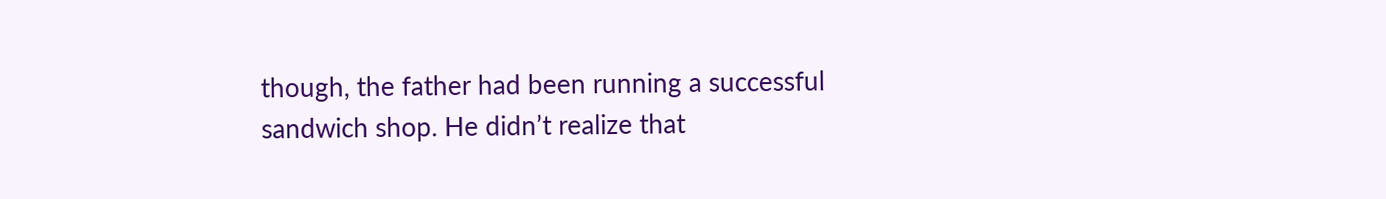though, the father had been running a successful sandwich shop. He didn’t realize that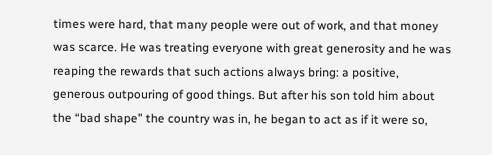times were hard, that many people were out of work, and that money was scarce. He was treating everyone with great generosity and he was reaping the rewards that such actions always bring: a positive, generous outpouring of good things. But after his son told him about the “bad shape” the country was in, he began to act as if it were so,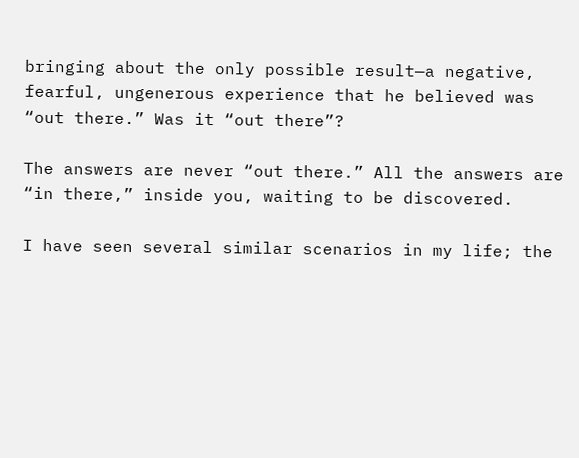bringing about the only possible result—a negative, fearful, ungenerous experience that he believed was “out there.” Was it “out there”?

The answers are never “out there.” All the answers are “in there,” inside you, waiting to be discovered.

I have seen several similar scenarios in my life; the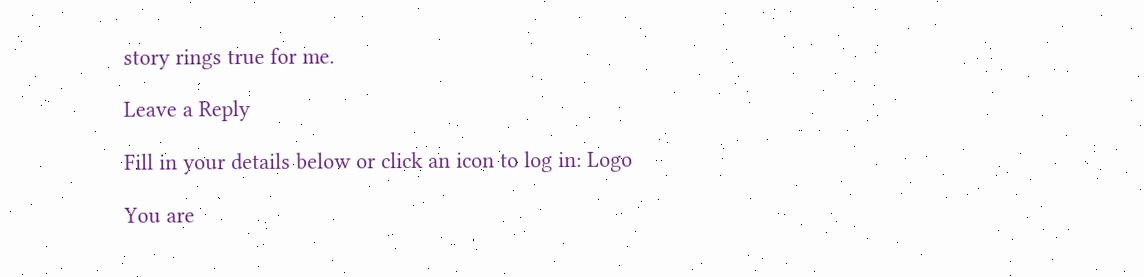story rings true for me.

Leave a Reply

Fill in your details below or click an icon to log in: Logo

You are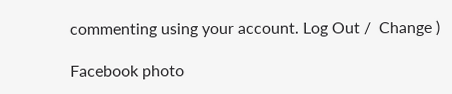commenting using your account. Log Out /  Change )

Facebook photo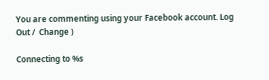You are commenting using your Facebook account. Log Out /  Change )

Connecting to %s